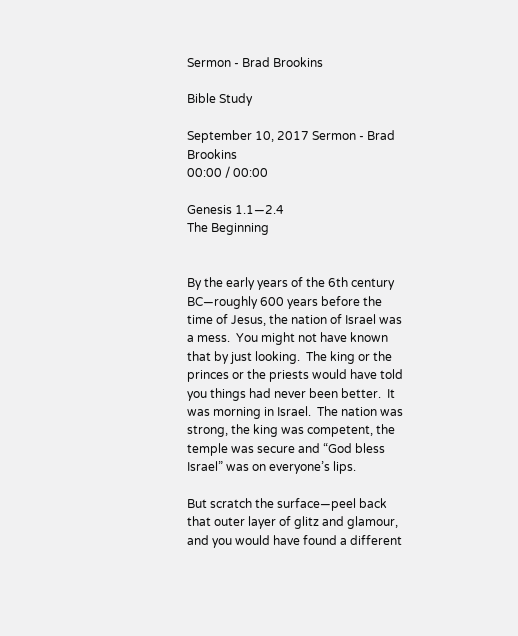Sermon - Brad Brookins

Bible Study

September 10, 2017 Sermon - Brad Brookins
00:00 / 00:00

Genesis 1.1—2.4                                      The Beginning


By the early years of the 6th century BC—roughly 600 years before the time of Jesus, the nation of Israel was a mess.  You might not have known that by just looking.  The king or the princes or the priests would have told you things had never been better.  It was morning in Israel.  The nation was strong, the king was competent, the temple was secure and “God bless Israel” was on everyone’s lips.

But scratch the surface—peel back that outer layer of glitz and glamour, and you would have found a different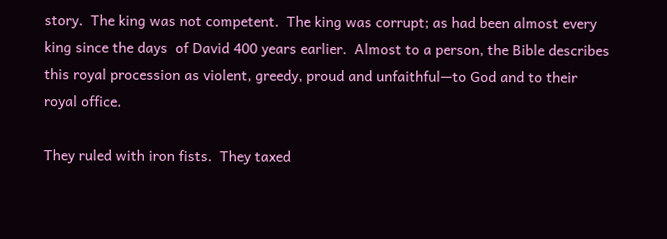story.  The king was not competent.  The king was corrupt; as had been almost every king since the days  of David 400 years earlier.  Almost to a person, the Bible describes this royal procession as violent, greedy, proud and unfaithful—to God and to their royal office.

They ruled with iron fists.  They taxed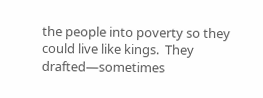the people into poverty so they could live like kings.  They drafted—sometimes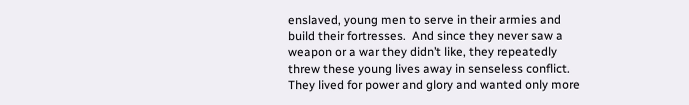enslaved, young men to serve in their armies and build their fortresses.  And since they never saw a weapon or a war they didn’t like, they repeatedly threw these young lives away in senseless conflict.  They lived for power and glory and wanted only more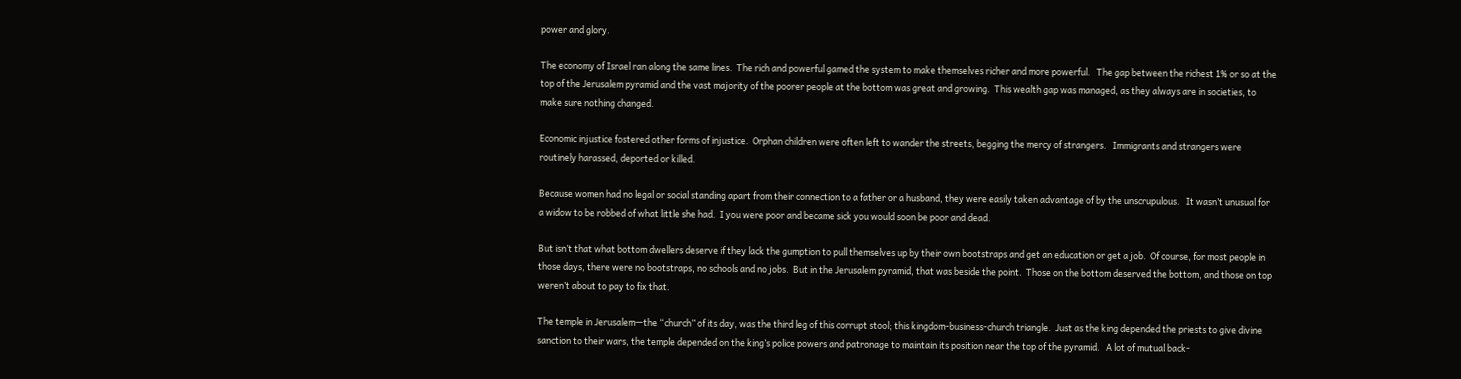power and glory.

The economy of Israel ran along the same lines.  The rich and powerful gamed the system to make themselves richer and more powerful.   The gap between the richest 1% or so at the top of the Jerusalem pyramid and the vast majority of the poorer people at the bottom was great and growing.  This wealth gap was managed, as they always are in societies, to make sure nothing changed.

Economic injustice fostered other forms of injustice.  Orphan children were often left to wander the streets, begging the mercy of strangers.   Immigrants and strangers were routinely harassed, deported or killed.

Because women had no legal or social standing apart from their connection to a father or a husband, they were easily taken advantage of by the unscrupulous.   It wasn’t unusual for a widow to be robbed of what little she had.  I you were poor and became sick you would soon be poor and dead.

But isn’t that what bottom dwellers deserve if they lack the gumption to pull themselves up by their own bootstraps and get an education or get a job.  Of course, for most people in those days, there were no bootstraps, no schools and no jobs.  But in the Jerusalem pyramid, that was beside the point.  Those on the bottom deserved the bottom, and those on top weren’t about to pay to fix that.

The temple in Jerusalem—the “church” of its day, was the third leg of this corrupt stool; this kingdom-business-church triangle.  Just as the king depended the priests to give divine sanction to their wars, the temple depended on the king’s police powers and patronage to maintain its position near the top of the pyramid.   A lot of mutual back-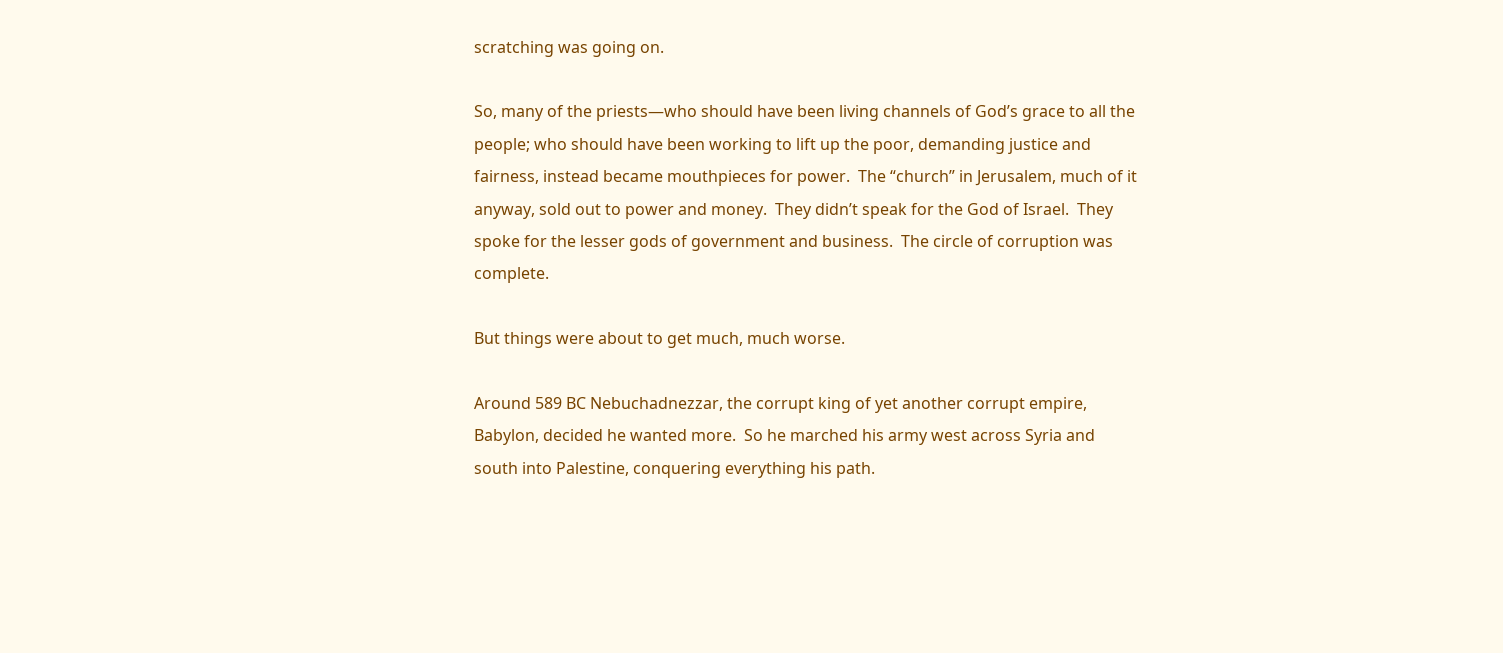scratching was going on.

So, many of the priests—who should have been living channels of God’s grace to all the people; who should have been working to lift up the poor, demanding justice and fairness, instead became mouthpieces for power.  The “church” in Jerusalem, much of it anyway, sold out to power and money.  They didn’t speak for the God of Israel.  They spoke for the lesser gods of government and business.  The circle of corruption was complete.

But things were about to get much, much worse.

Around 589 BC Nebuchadnezzar, the corrupt king of yet another corrupt empire, Babylon, decided he wanted more.  So he marched his army west across Syria and south into Palestine, conquering everything his path.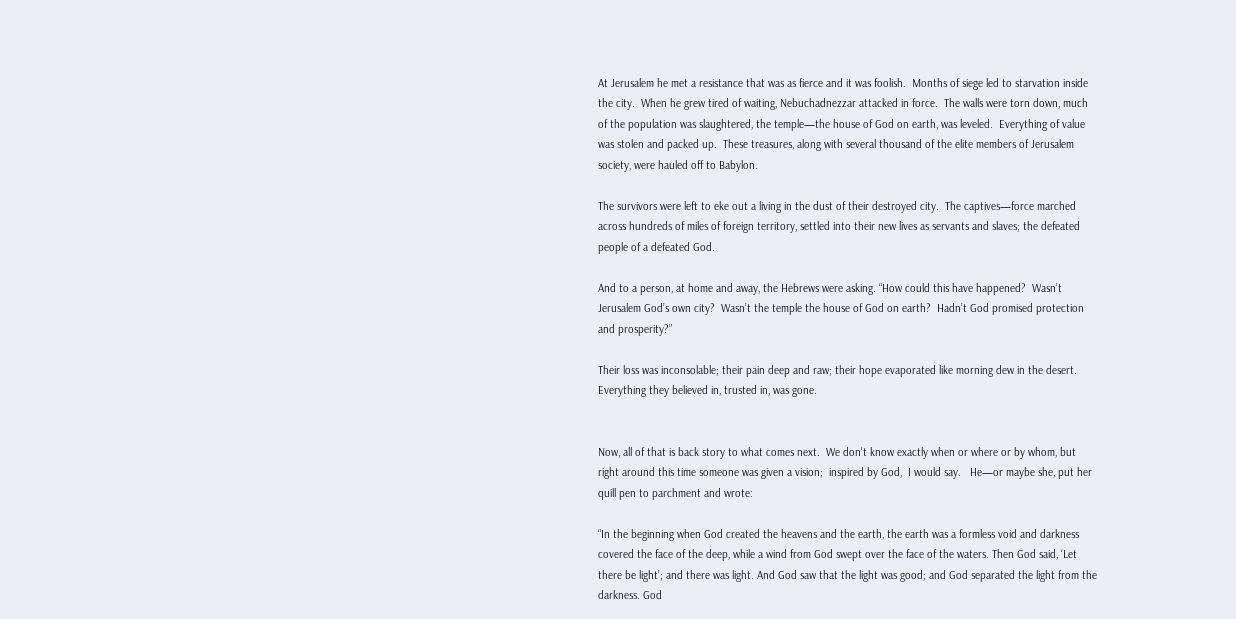At Jerusalem he met a resistance that was as fierce and it was foolish.  Months of siege led to starvation inside the city.  When he grew tired of waiting, Nebuchadnezzar attacked in force.  The walls were torn down, much of the population was slaughtered, the temple—the house of God on earth, was leveled.  Everything of value was stolen and packed up.  These treasures, along with several thousand of the elite members of Jerusalem society, were hauled off to Babylon.

The survivors were left to eke out a living in the dust of their destroyed city.  The captives—force marched across hundreds of miles of foreign territory, settled into their new lives as servants and slaves; the defeated people of a defeated God.

And to a person, at home and away, the Hebrews were asking. “How could this have happened?  Wasn’t Jerusalem God’s own city?  Wasn’t the temple the house of God on earth?  Hadn’t God promised protection and prosperity?”

Their loss was inconsolable; their pain deep and raw; their hope evaporated like morning dew in the desert.  Everything they believed in, trusted in, was gone.


Now, all of that is back story to what comes next.  We don't know exactly when or where or by whom, but right around this time someone was given a vision;  inspired by God,  I would say.   He—or maybe she, put her quill pen to parchment and wrote:

“In the beginning when God created the heavens and the earth, the earth was a formless void and darkness covered the face of the deep, while a wind from God swept over the face of the waters. Then God said, ‘Let there be light’; and there was light. And God saw that the light was good; and God separated the light from the darkness. God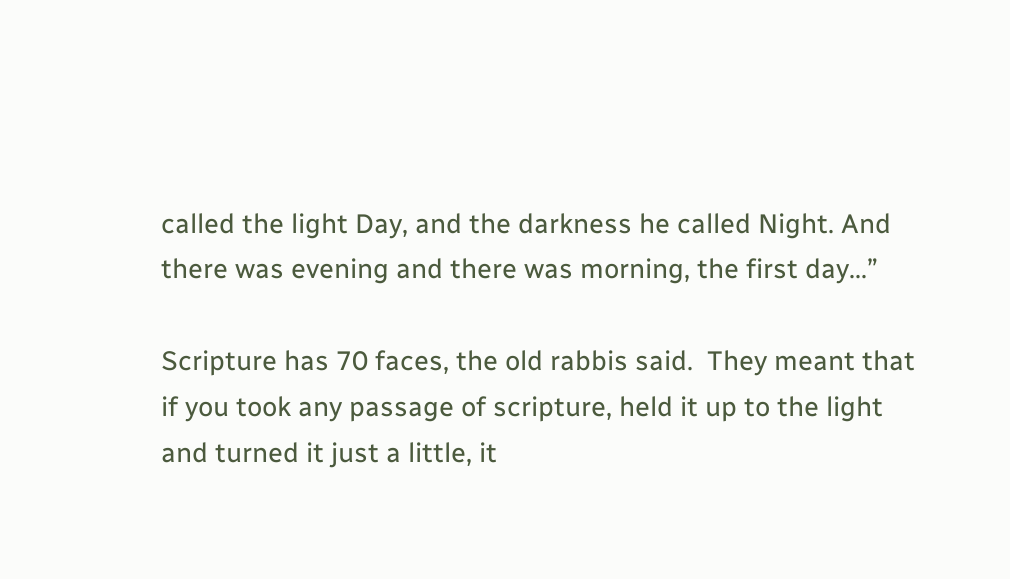called the light Day, and the darkness he called Night. And there was evening and there was morning, the first day…”

Scripture has 70 faces, the old rabbis said.  They meant that if you took any passage of scripture, held it up to the light and turned it just a little, it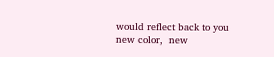would reflect back to you new color,  new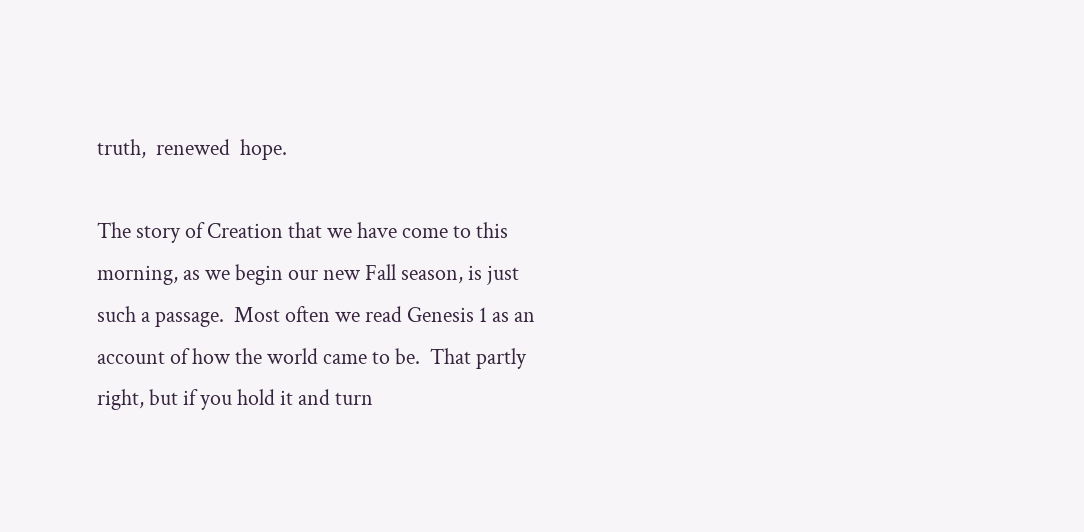truth,  renewed  hope.

The story of Creation that we have come to this morning, as we begin our new Fall season, is just such a passage.  Most often we read Genesis 1 as an account of how the world came to be.  That partly right, but if you hold it and turn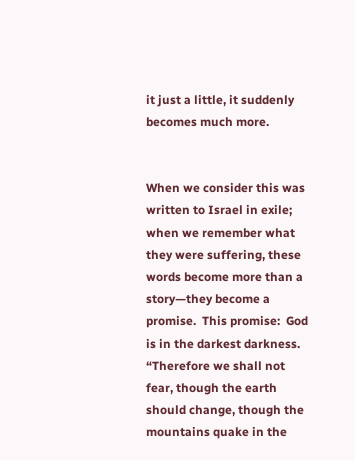it just a little, it suddenly becomes much more.


When we consider this was written to Israel in exile; when we remember what they were suffering, these words become more than a story—they become a promise.  This promise:  God is in the darkest darkness.  “Therefore we shall not fear, though the earth should change, though the mountains quake in the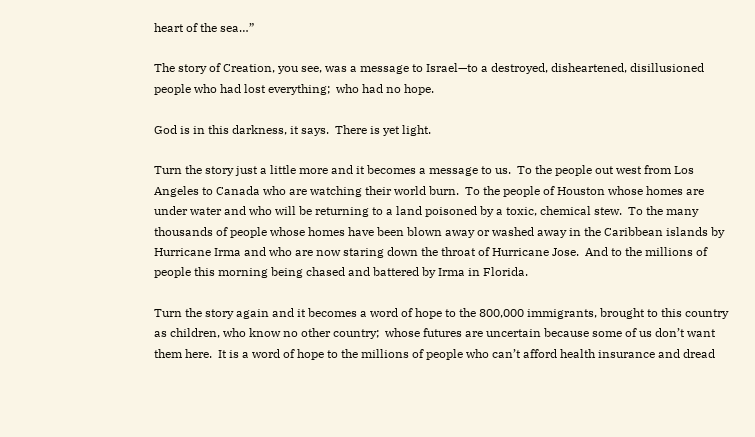heart of the sea…”

The story of Creation, you see, was a message to Israel—to a destroyed, disheartened, disillusioned people who had lost everything;  who had no hope.

God is in this darkness, it says.  There is yet light.

Turn the story just a little more and it becomes a message to us.  To the people out west from Los Angeles to Canada who are watching their world burn.  To the people of Houston whose homes are under water and who will be returning to a land poisoned by a toxic, chemical stew.  To the many thousands of people whose homes have been blown away or washed away in the Caribbean islands by Hurricane Irma and who are now staring down the throat of Hurricane Jose.  And to the millions of people this morning being chased and battered by Irma in Florida.

Turn the story again and it becomes a word of hope to the 800,000 immigrants, brought to this country as children, who know no other country;  whose futures are uncertain because some of us don’t want them here.  It is a word of hope to the millions of people who can’t afford health insurance and dread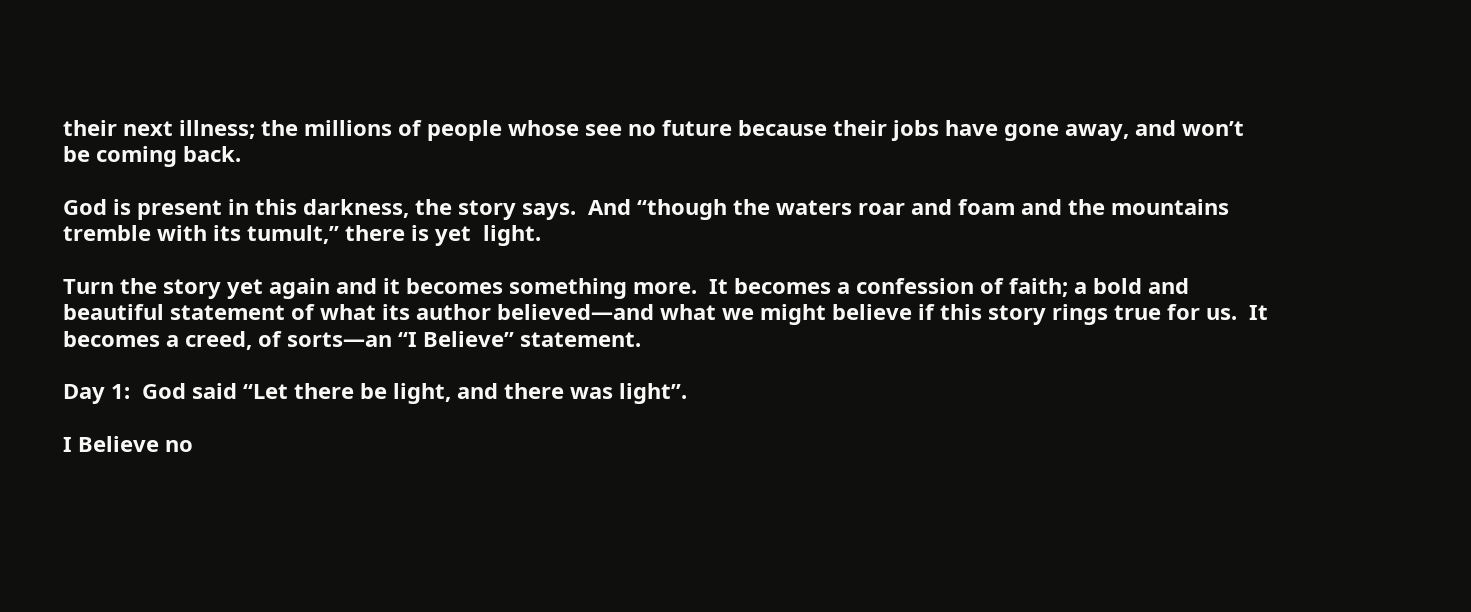their next illness; the millions of people whose see no future because their jobs have gone away, and won’t be coming back.

God is present in this darkness, the story says.  And “though the waters roar and foam and the mountains tremble with its tumult,” there is yet  light.

Turn the story yet again and it becomes something more.  It becomes a confession of faith; a bold and beautiful statement of what its author believed—and what we might believe if this story rings true for us.  It becomes a creed, of sorts—an “I Believe” statement.

Day 1:  God said “Let there be light, and there was light”.

I Believe no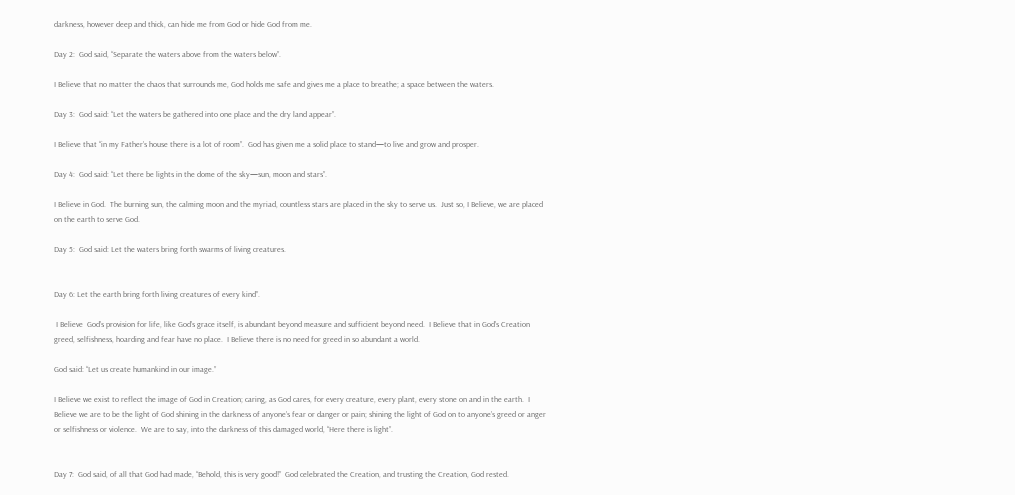darkness, however deep and thick, can hide me from God or hide God from me.

Day 2:  God said, “Separate the waters above from the waters below”.

I Believe that no matter the chaos that surrounds me, God holds me safe and gives me a place to breathe; a space between the waters.

Day 3:  God said: “Let the waters be gathered into one place and the dry land appear”.

I Believe that “in my Father’s house there is a lot of room”.  God has given me a solid place to stand—to live and grow and prosper.

Day 4:  God said: “Let there be lights in the dome of the sky—sun, moon and stars”.

I Believe in God.  The burning sun, the calming moon and the myriad, countless stars are placed in the sky to serve us.  Just so, I Believe, we are placed on the earth to serve God.

Day 5:  God said: Let the waters bring forth swarms of living creatures.


Day 6: Let the earth bring forth living creatures of every kind”.

 I Believe  God’s provision for life, like God’s grace itself, is abundant beyond measure and sufficient beyond need.  I Believe that in God’s Creation greed, selfishness, hoarding and fear have no place.  I Believe there is no need for greed in so abundant a world.

God said: “Let us create humankind in our image.”

I Believe we exist to reflect the image of God in Creation; caring, as God cares, for every creature, every plant, every stone on and in the earth.  I Believe we are to be the light of God shining in the darkness of anyone’s fear or danger or pain; shining the light of God on to anyone’s greed or anger or selfishness or violence.  We are to say, into the darkness of this damaged world, “Here there is light”.


Day 7:  God said, of all that God had made, “Behold, this is very good!”  God celebrated the Creation, and trusting the Creation, God rested.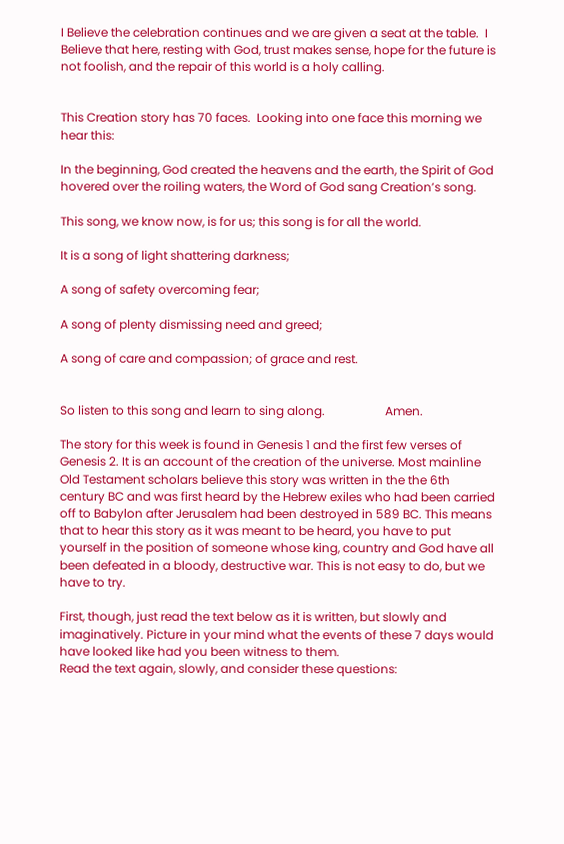I Believe the celebration continues and we are given a seat at the table.  I Believe that here, resting with God, trust makes sense, hope for the future is not foolish, and the repair of this world is a holy calling.


This Creation story has 70 faces.  Looking into one face this morning we hear this:

In the beginning, God created the heavens and the earth, the Spirit of God hovered over the roiling waters, the Word of God sang Creation’s song.

This song, we know now, is for us; this song is for all the world.

It is a song of light shattering darkness;

A song of safety overcoming fear;

A song of plenty dismissing need and greed;

A song of care and compassion; of grace and rest.


So listen to this song and learn to sing along.                    Amen.

The story for this week is found in Genesis 1 and the first few verses of Genesis 2. It is an account of the creation of the universe. Most mainline Old Testament scholars believe this story was written in the the 6th century BC and was first heard by the Hebrew exiles who had been carried off to Babylon after Jerusalem had been destroyed in 589 BC. This means that to hear this story as it was meant to be heard, you have to put yourself in the position of someone whose king, country and God have all been defeated in a bloody, destructive war. This is not easy to do, but we have to try.

First, though, just read the text below as it is written, but slowly and imaginatively. Picture in your mind what the events of these 7 days would have looked like had you been witness to them.
Read the text again, slowly, and consider these questions: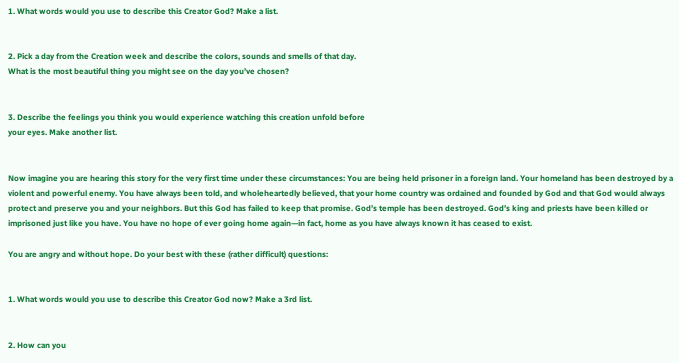1. What words would you use to describe this Creator God? Make a list.


2. Pick a day from the Creation week and describe the colors, sounds and smells of that day.
What is the most beautiful thing you might see on the day you’ve chosen?


3. Describe the feelings you think you would experience watching this creation unfold before
your eyes. Make another list.


Now imagine you are hearing this story for the very first time under these circumstances: You are being held prisoner in a foreign land. Your homeland has been destroyed by a violent and powerful enemy. You have always been told, and wholeheartedly believed, that your home country was ordained and founded by God and that God would always protect and preserve you and your neighbors. But this God has failed to keep that promise. God’s temple has been destroyed. God’s king and priests have been killed or imprisoned just like you have. You have no hope of ever going home again—in fact, home as you have always known it has ceased to exist.

You are angry and without hope. Do your best with these (rather difficult) questions:


1. What words would you use to describe this Creator God now? Make a 3rd list.


2. How can you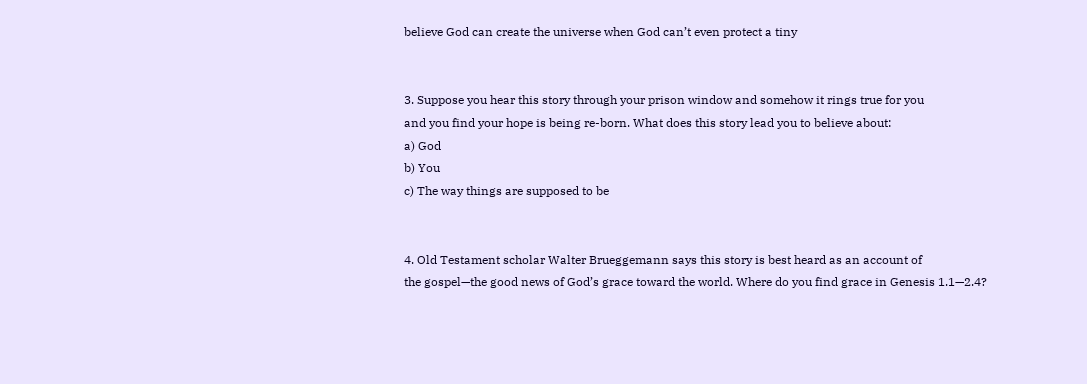believe God can create the universe when God can’t even protect a tiny


3. Suppose you hear this story through your prison window and somehow it rings true for you
and you find your hope is being re-born. What does this story lead you to believe about:
a) God
b) You
c) The way things are supposed to be


4. Old Testament scholar Walter Brueggemann says this story is best heard as an account of
the gospel—the good news of God’s grace toward the world. Where do you find grace in Genesis 1.1—2.4?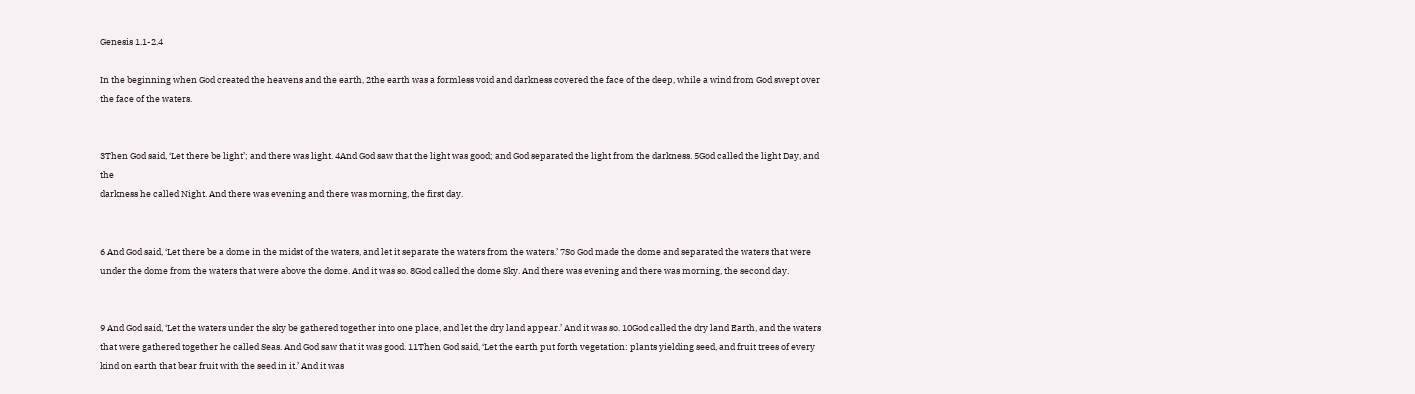Genesis 1.1-2.4

In the beginning when God created the heavens and the earth, 2the earth was a formless void and darkness covered the face of the deep, while a wind from God swept over the face of the waters.


3Then God said, ‘Let there be light’; and there was light. 4And God saw that the light was good; and God separated the light from the darkness. 5God called the light Day, and the
darkness he called Night. And there was evening and there was morning, the first day.


6 And God said, ‘Let there be a dome in the midst of the waters, and let it separate the waters from the waters.’ 7So God made the dome and separated the waters that were under the dome from the waters that were above the dome. And it was so. 8God called the dome Sky. And there was evening and there was morning, the second day.


9 And God said, ‘Let the waters under the sky be gathered together into one place, and let the dry land appear.’ And it was so. 10God called the dry land Earth, and the waters that were gathered together he called Seas. And God saw that it was good. 11Then God said, ‘Let the earth put forth vegetation: plants yielding seed, and fruit trees of every kind on earth that bear fruit with the seed in it.’ And it was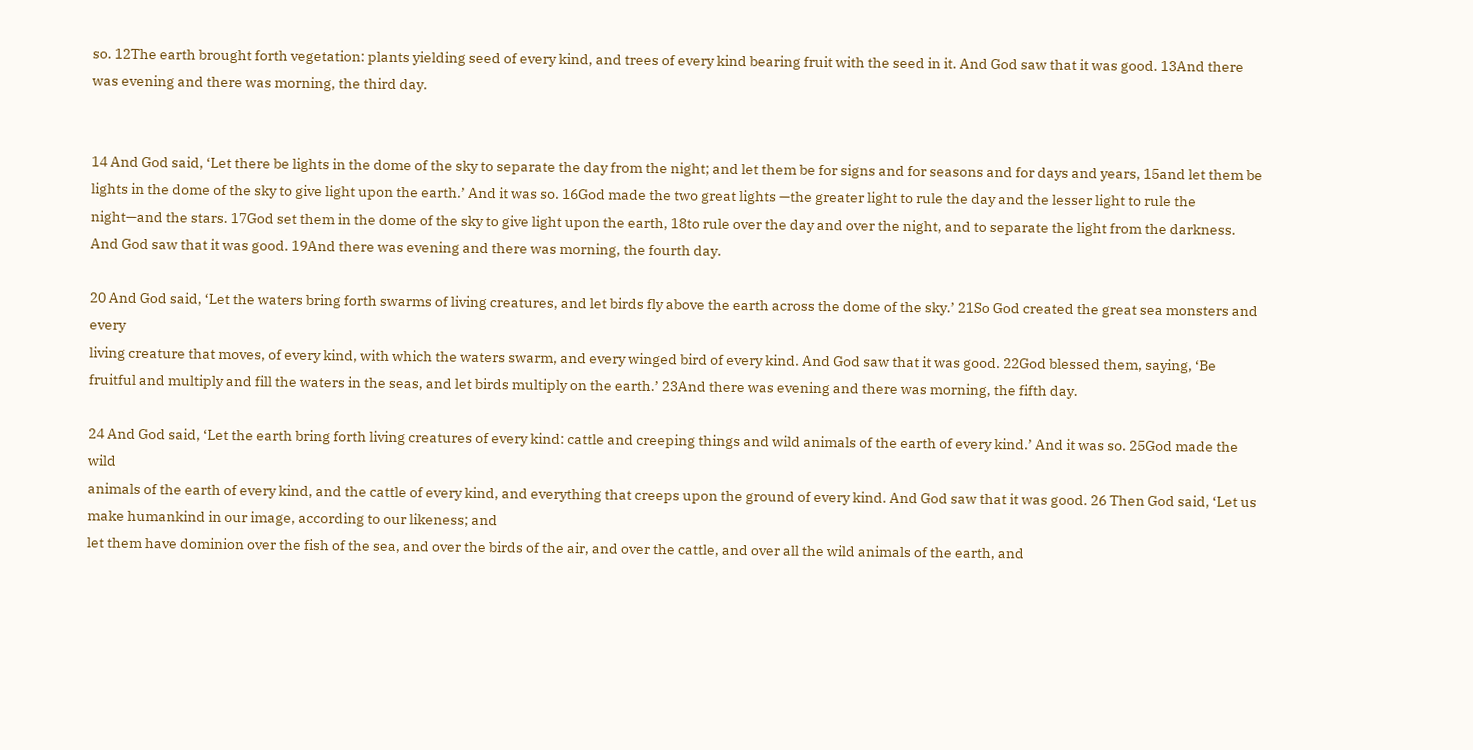so. 12The earth brought forth vegetation: plants yielding seed of every kind, and trees of every kind bearing fruit with the seed in it. And God saw that it was good. 13And there was evening and there was morning, the third day.


14 And God said, ‘Let there be lights in the dome of the sky to separate the day from the night; and let them be for signs and for seasons and for days and years, 15and let them be lights in the dome of the sky to give light upon the earth.’ And it was so. 16God made the two great lights —the greater light to rule the day and the lesser light to rule the night—and the stars. 17God set them in the dome of the sky to give light upon the earth, 18to rule over the day and over the night, and to separate the light from the darkness. And God saw that it was good. 19And there was evening and there was morning, the fourth day.

20 And God said, ‘Let the waters bring forth swarms of living creatures, and let birds fly above the earth across the dome of the sky.’ 21So God created the great sea monsters and every
living creature that moves, of every kind, with which the waters swarm, and every winged bird of every kind. And God saw that it was good. 22God blessed them, saying, ‘Be fruitful and multiply and fill the waters in the seas, and let birds multiply on the earth.’ 23And there was evening and there was morning, the fifth day.

24 And God said, ‘Let the earth bring forth living creatures of every kind: cattle and creeping things and wild animals of the earth of every kind.’ And it was so. 25God made the wild
animals of the earth of every kind, and the cattle of every kind, and everything that creeps upon the ground of every kind. And God saw that it was good. 26 Then God said, ‘Let us make humankind in our image, according to our likeness; and
let them have dominion over the fish of the sea, and over the birds of the air, and over the cattle, and over all the wild animals of the earth, and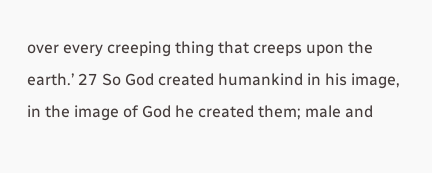over every creeping thing that creeps upon the
earth.’ 27 So God created humankind in his image,
in the image of God he created them; male and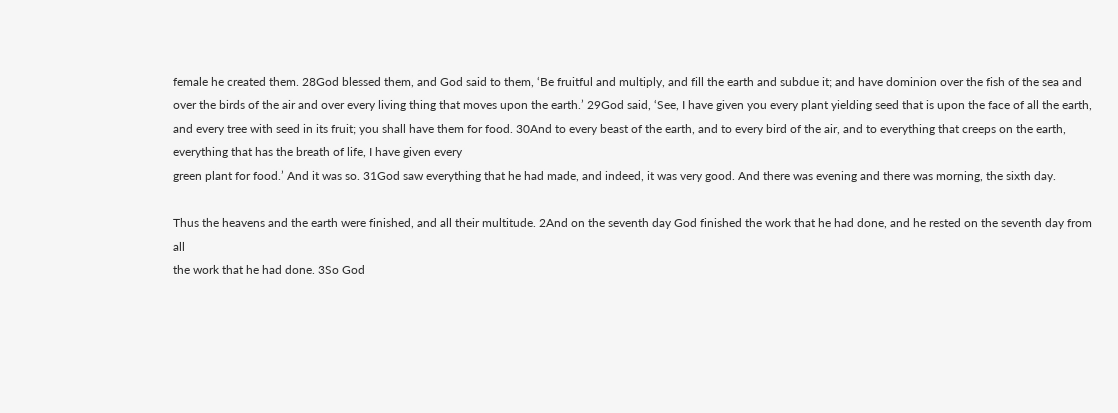female he created them. 28God blessed them, and God said to them, ‘Be fruitful and multiply, and fill the earth and subdue it; and have dominion over the fish of the sea and over the birds of the air and over every living thing that moves upon the earth.’ 29God said, ‘See, I have given you every plant yielding seed that is upon the face of all the earth, and every tree with seed in its fruit; you shall have them for food. 30And to every beast of the earth, and to every bird of the air, and to everything that creeps on the earth, everything that has the breath of life, I have given every
green plant for food.’ And it was so. 31God saw everything that he had made, and indeed, it was very good. And there was evening and there was morning, the sixth day.

Thus the heavens and the earth were finished, and all their multitude. 2And on the seventh day God finished the work that he had done, and he rested on the seventh day from all
the work that he had done. 3So God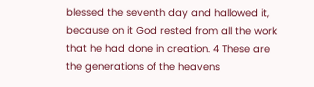blessed the seventh day and hallowed it, because on it God rested from all the work that he had done in creation. 4 These are the generations of the heavens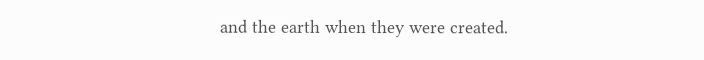and the earth when they were created.